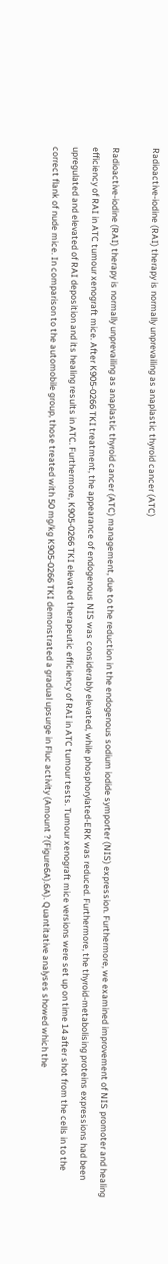Radioactive-iodine (RAI) therapy is normally unprevailing as anaplastic thyroid cancer (ATC)

Radioactive-iodine (RAI) therapy is normally unprevailing as anaplastic thyroid cancer (ATC) management, due to the reduction in the endogenous sodium iodide symporter (NIS) expression. Furthermore, we examined improvement of NIS promoter and healing efficiency of RAI in ATC tumour xenograft mice. After K905-0266 TKI treatment, the appearance of endogenous NIS was considerably elevated, while phosphorylated-ERK was reduced. Furthermore, the thyroid-metabolising proteins expressions had been upregulated and elevated of RAI deposition and its healing results in ATC. Furthermore, K905-0266 TKI elevated therapeutic efficiency of RAI in ATC tumour tests. Tumour xenograft mice versions were set up on time 14 after shot from the cells in to the correct flank of nude mice. In comparison to the automobile group, those treated with 50 mg/kg K905-0266 TKI demonstrated a gradual upsurge in Fluc activity (Amount ?(Figure6A).6A). Quantitative analyses showed which the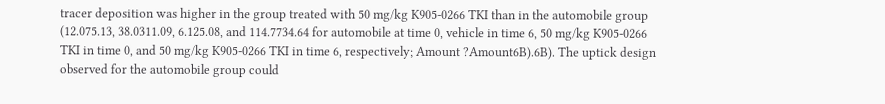tracer deposition was higher in the group treated with 50 mg/kg K905-0266 TKI than in the automobile group (12.075.13, 38.0311.09, 6.125.08, and 114.7734.64 for automobile at time 0, vehicle in time 6, 50 mg/kg K905-0266 TKI in time 0, and 50 mg/kg K905-0266 TKI in time 6, respectively; Amount ?Amount6B).6B). The uptick design observed for the automobile group could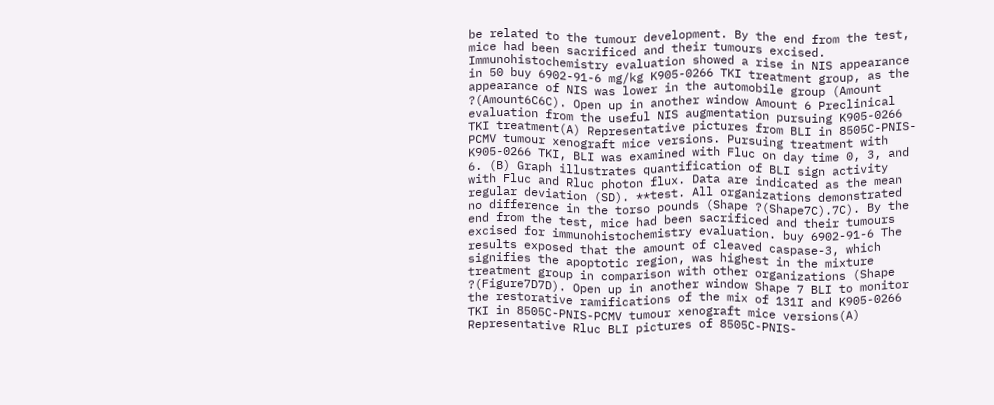be related to the tumour development. By the end from the test, mice had been sacrificed and their tumours excised. Immunohistochemistry evaluation showed a rise in NIS appearance in 50 buy 6902-91-6 mg/kg K905-0266 TKI treatment group, as the appearance of NIS was lower in the automobile group (Amount ?(Amount6C6C). Open up in another window Amount 6 Preclinical evaluation from the useful NIS augmentation pursuing K905-0266 TKI treatment(A) Representative pictures from BLI in 8505C-PNIS-PCMV tumour xenograft mice versions. Pursuing treatment with K905-0266 TKI, BLI was examined with Fluc on day time 0, 3, and 6. (B) Graph illustrates quantification of BLI sign activity with Fluc and Rluc photon flux. Data are indicated as the mean regular deviation (SD). **test. All organizations demonstrated no difference in the torso pounds (Shape ?(Shape7C).7C). By the end from the test, mice had been sacrificed and their tumours excised for immunohistochemistry evaluation. buy 6902-91-6 The results exposed that the amount of cleaved caspase-3, which signifies the apoptotic region, was highest in the mixture treatment group in comparison with other organizations (Shape ?(Figure7D7D). Open up in another window Shape 7 BLI to monitor the restorative ramifications of the mix of 131I and K905-0266 TKI in 8505C-PNIS-PCMV tumour xenograft mice versions(A) Representative Rluc BLI pictures of 8505C-PNIS-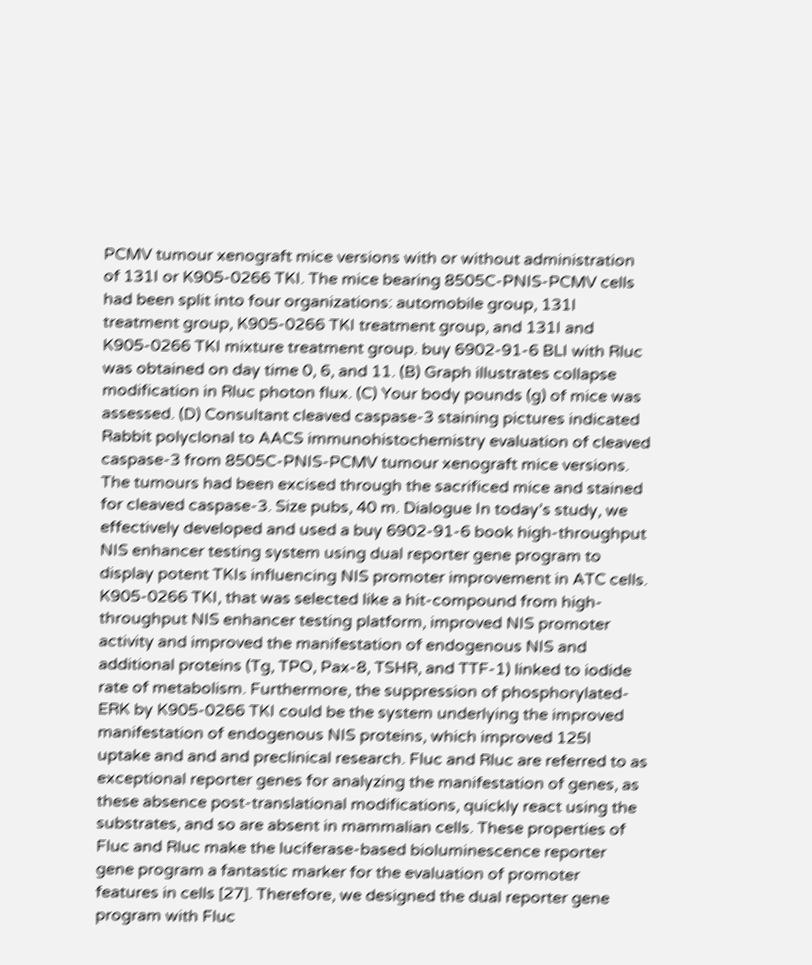PCMV tumour xenograft mice versions with or without administration of 131I or K905-0266 TKI. The mice bearing 8505C-PNIS-PCMV cells had been split into four organizations: automobile group, 131I treatment group, K905-0266 TKI treatment group, and 131I and K905-0266 TKI mixture treatment group. buy 6902-91-6 BLI with Rluc was obtained on day time 0, 6, and 11. (B) Graph illustrates collapse modification in Rluc photon flux. (C) Your body pounds (g) of mice was assessed. (D) Consultant cleaved caspase-3 staining pictures indicated Rabbit polyclonal to AACS immunohistochemistry evaluation of cleaved caspase-3 from 8505C-PNIS-PCMV tumour xenograft mice versions. The tumours had been excised through the sacrificed mice and stained for cleaved caspase-3. Size pubs, 40 m. Dialogue In today’s study, we effectively developed and used a buy 6902-91-6 book high-throughput NIS enhancer testing system using dual reporter gene program to display potent TKIs influencing NIS promoter improvement in ATC cells. K905-0266 TKI, that was selected like a hit-compound from high-throughput NIS enhancer testing platform, improved NIS promoter activity and improved the manifestation of endogenous NIS and additional proteins (Tg, TPO, Pax-8, TSHR, and TTF-1) linked to iodide rate of metabolism. Furthermore, the suppression of phosphorylated-ERK by K905-0266 TKI could be the system underlying the improved manifestation of endogenous NIS proteins, which improved 125I uptake and and and preclinical research. Fluc and Rluc are referred to as exceptional reporter genes for analyzing the manifestation of genes, as these absence post-translational modifications, quickly react using the substrates, and so are absent in mammalian cells. These properties of Fluc and Rluc make the luciferase-based bioluminescence reporter gene program a fantastic marker for the evaluation of promoter features in cells [27]. Therefore, we designed the dual reporter gene program with Fluc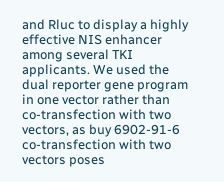and Rluc to display a highly effective NIS enhancer among several TKI applicants. We used the dual reporter gene program in one vector rather than co-transfection with two vectors, as buy 6902-91-6 co-transfection with two vectors poses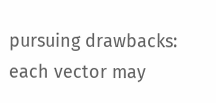pursuing drawbacks: each vector may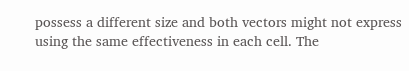possess a different size and both vectors might not express using the same effectiveness in each cell. The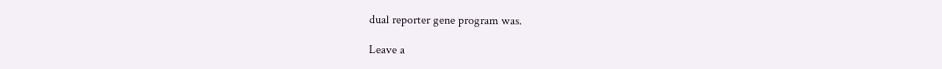dual reporter gene program was.

Leave a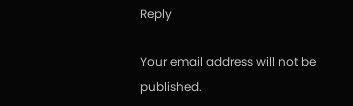Reply

Your email address will not be published.